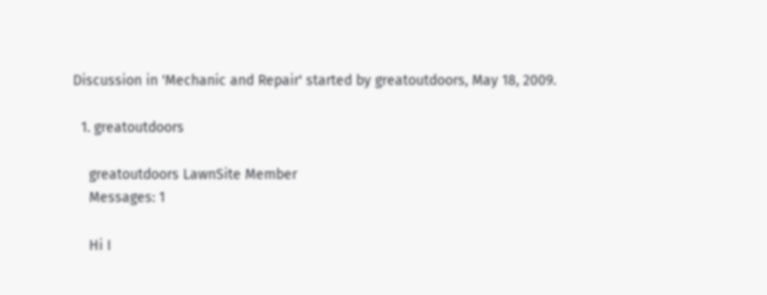Discussion in 'Mechanic and Repair' started by greatoutdoors, May 18, 2009.

  1. greatoutdoors

    greatoutdoors LawnSite Member
    Messages: 1

    Hi I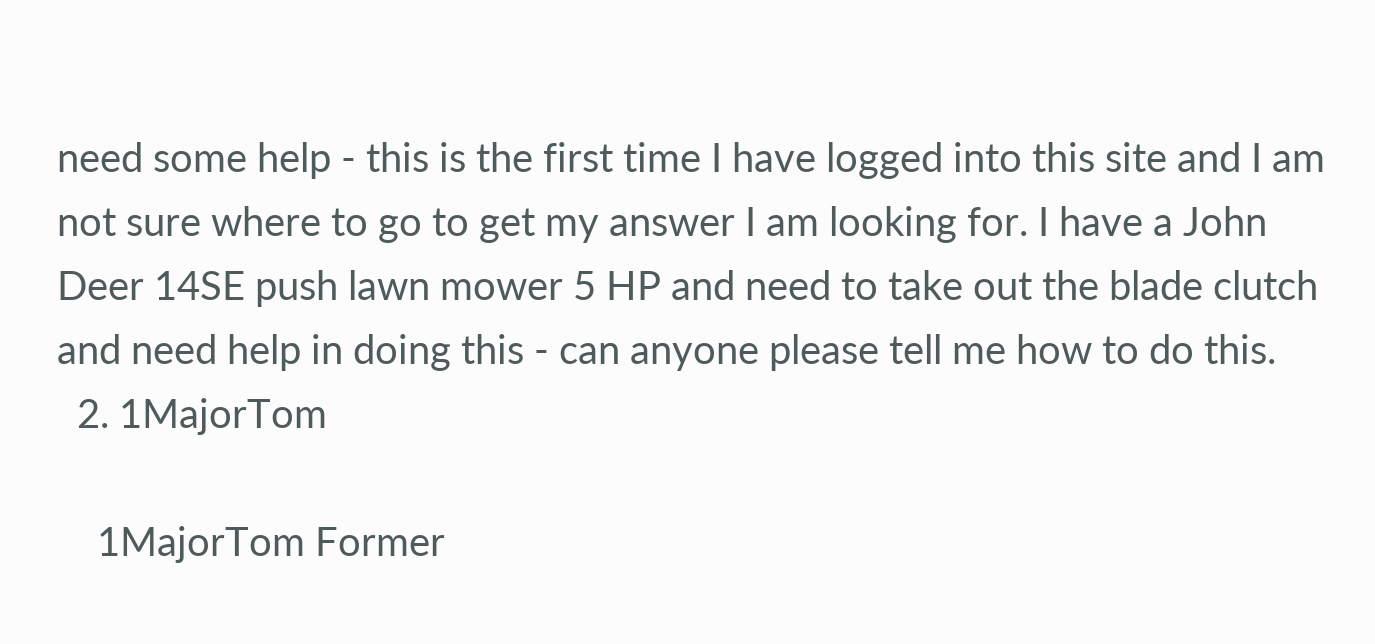need some help - this is the first time I have logged into this site and I am not sure where to go to get my answer I am looking for. I have a John Deer 14SE push lawn mower 5 HP and need to take out the blade clutch and need help in doing this - can anyone please tell me how to do this.
  2. 1MajorTom

    1MajorTom Former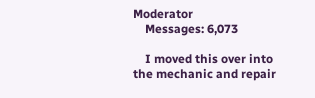Moderator
    Messages: 6,073

    I moved this over into the mechanic and repair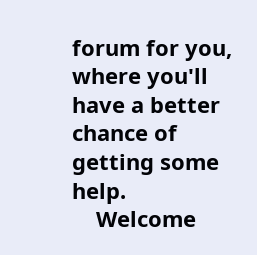forum for you, where you'll have a better chance of getting some help.
    Welcome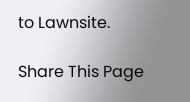to Lawnsite.

Share This Page